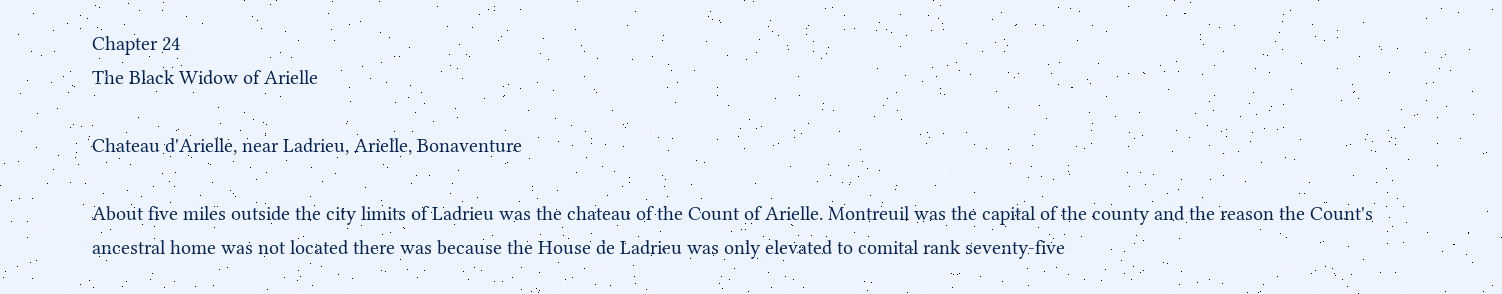Chapter 24
The Black Widow of Arielle

Chateau d'Arielle, near Ladrieu, Arielle, Bonaventure

About five miles outside the city limits of Ladrieu was the chateau of the Count of Arielle. Montreuil was the capital of the county and the reason the Count's ancestral home was not located there was because the House de Ladrieu was only elevated to comital rank seventy-five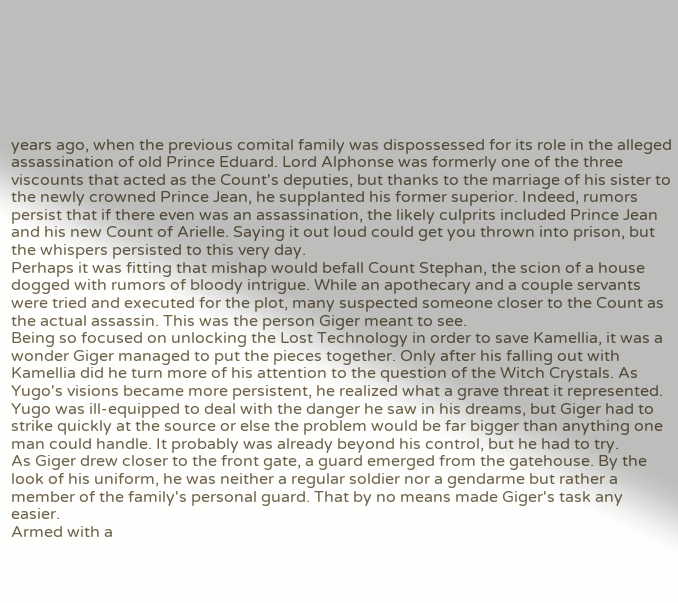years ago, when the previous comital family was dispossessed for its role in the alleged assassination of old Prince Eduard. Lord Alphonse was formerly one of the three viscounts that acted as the Count's deputies, but thanks to the marriage of his sister to the newly crowned Prince Jean, he supplanted his former superior. Indeed, rumors persist that if there even was an assassination, the likely culprits included Prince Jean and his new Count of Arielle. Saying it out loud could get you thrown into prison, but the whispers persisted to this very day.
Perhaps it was fitting that mishap would befall Count Stephan, the scion of a house dogged with rumors of bloody intrigue. While an apothecary and a couple servants were tried and executed for the plot, many suspected someone closer to the Count as the actual assassin. This was the person Giger meant to see.
Being so focused on unlocking the Lost Technology in order to save Kamellia, it was a wonder Giger managed to put the pieces together. Only after his falling out with Kamellia did he turn more of his attention to the question of the Witch Crystals. As Yugo's visions became more persistent, he realized what a grave threat it represented. Yugo was ill-equipped to deal with the danger he saw in his dreams, but Giger had to strike quickly at the source or else the problem would be far bigger than anything one man could handle. It probably was already beyond his control, but he had to try.
As Giger drew closer to the front gate, a guard emerged from the gatehouse. By the look of his uniform, he was neither a regular soldier nor a gendarme but rather a member of the family's personal guard. That by no means made Giger's task any easier.
Armed with a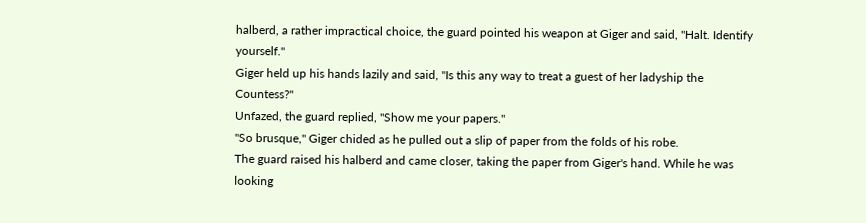halberd, a rather impractical choice, the guard pointed his weapon at Giger and said, "Halt. Identify yourself."
Giger held up his hands lazily and said, "Is this any way to treat a guest of her ladyship the Countess?"
Unfazed, the guard replied, "Show me your papers."
"So brusque," Giger chided as he pulled out a slip of paper from the folds of his robe.
The guard raised his halberd and came closer, taking the paper from Giger's hand. While he was looking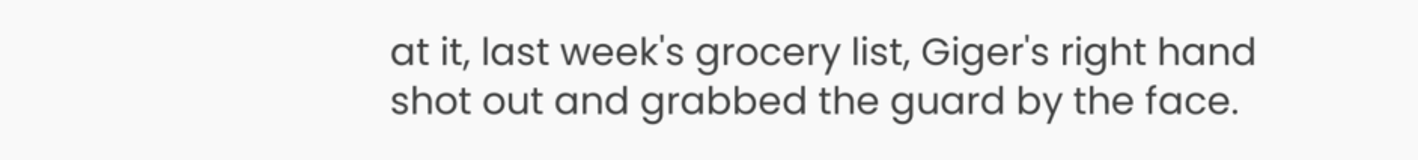at it, last week's grocery list, Giger's right hand shot out and grabbed the guard by the face.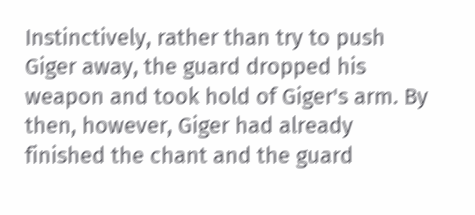Instinctively, rather than try to push Giger away, the guard dropped his weapon and took hold of Giger's arm. By then, however, Giger had already finished the chant and the guard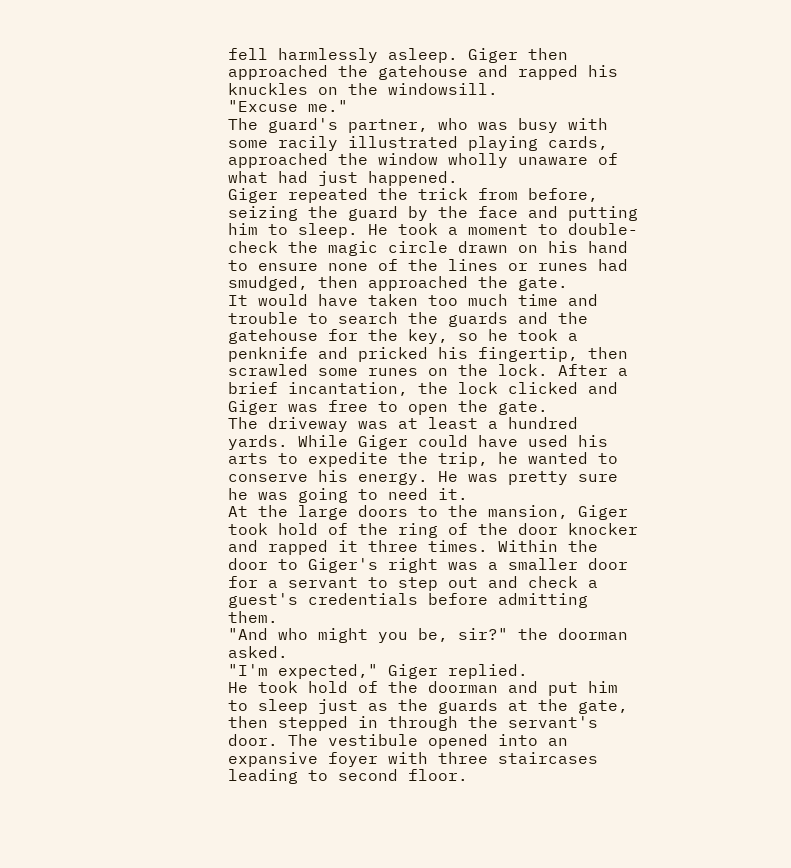fell harmlessly asleep. Giger then approached the gatehouse and rapped his knuckles on the windowsill.
"Excuse me."
The guard's partner, who was busy with some racily illustrated playing cards, approached the window wholly unaware of what had just happened.
Giger repeated the trick from before, seizing the guard by the face and putting him to sleep. He took a moment to double-check the magic circle drawn on his hand to ensure none of the lines or runes had smudged, then approached the gate.
It would have taken too much time and trouble to search the guards and the gatehouse for the key, so he took a penknife and pricked his fingertip, then scrawled some runes on the lock. After a brief incantation, the lock clicked and Giger was free to open the gate.
The driveway was at least a hundred yards. While Giger could have used his arts to expedite the trip, he wanted to conserve his energy. He was pretty sure he was going to need it.
At the large doors to the mansion, Giger took hold of the ring of the door knocker and rapped it three times. Within the door to Giger's right was a smaller door for a servant to step out and check a guest's credentials before admitting them.
"And who might you be, sir?" the doorman asked.
"I'm expected," Giger replied.
He took hold of the doorman and put him to sleep just as the guards at the gate, then stepped in through the servant's door. The vestibule opened into an expansive foyer with three staircases leading to second floor.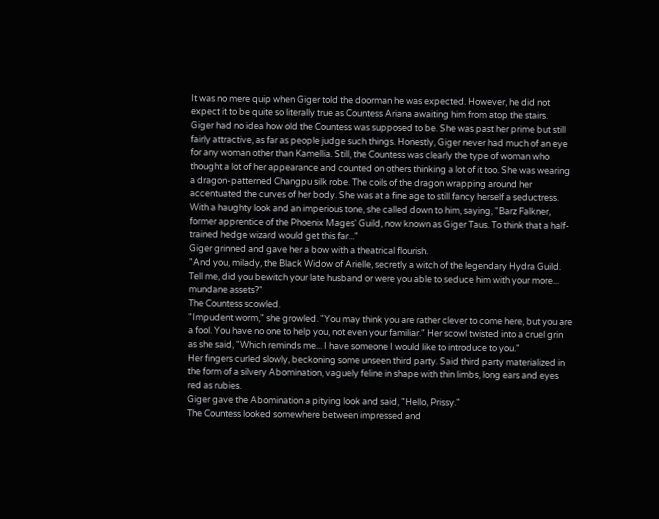It was no mere quip when Giger told the doorman he was expected. However, he did not expect it to be quite so literally true as Countess Ariana awaiting him from atop the stairs.
Giger had no idea how old the Countess was supposed to be. She was past her prime but still fairly attractive, as far as people judge such things. Honestly, Giger never had much of an eye for any woman other than Kamellia. Still, the Countess was clearly the type of woman who thought a lot of her appearance and counted on others thinking a lot of it too. She was wearing a dragon-patterned Changpu silk robe. The coils of the dragon wrapping around her accentuated the curves of her body. She was at a fine age to still fancy herself a seductress.
With a haughty look and an imperious tone, she called down to him, saying, "Barz Falkner, former apprentice of the Phoenix Mages' Guild, now known as Giger Taus. To think that a half-trained hedge wizard would get this far..."
Giger grinned and gave her a bow with a theatrical flourish.
"And you, milady, the Black Widow of Arielle, secretly a witch of the legendary Hydra Guild. Tell me, did you bewitch your late husband or were you able to seduce him with your more... mundane assets?"
The Countess scowled.
"Impudent worm," she growled. "You may think you are rather clever to come here, but you are a fool. You have no one to help you, not even your familiar." Her scowl twisted into a cruel grin as she said, "Which reminds me... I have someone I would like to introduce to you."
Her fingers curled slowly, beckoning some unseen third party. Said third party materialized in the form of a silvery Abomination, vaguely feline in shape with thin limbs, long ears and eyes red as rubies.
Giger gave the Abomination a pitying look and said, "Hello, Prissy."
The Countess looked somewhere between impressed and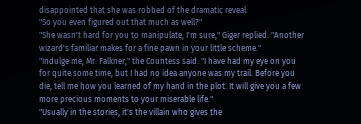disappointed that she was robbed of the dramatic reveal.
"So you even figured out that much as well?"
"She wasn't hard for you to manipulate, I'm sure," Giger replied. "Another wizard's familiar makes for a fine pawn in your little scheme."
"Indulge me, Mr. Falkner," the Countess said. "I have had my eye on you for quite some time, but I had no idea anyone was my trail. Before you die, tell me how you learned of my hand in the plot. It will give you a few more precious moments to your miserable life."
"Usually in the stories, it's the villain who gives the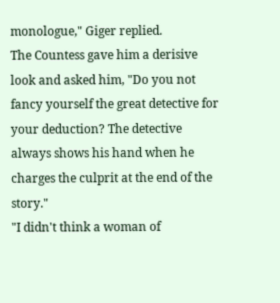monologue," Giger replied.
The Countess gave him a derisive look and asked him, "Do you not fancy yourself the great detective for your deduction? The detective always shows his hand when he charges the culprit at the end of the story."
"I didn't think a woman of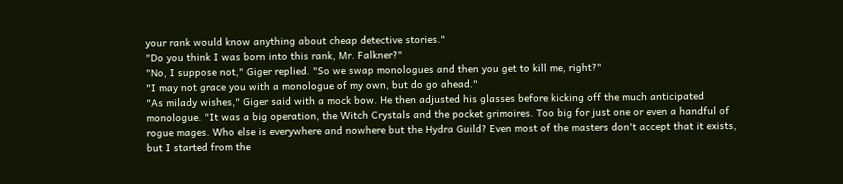your rank would know anything about cheap detective stories."
"Do you think I was born into this rank, Mr. Falkner?"
"No, I suppose not," Giger replied. "So we swap monologues and then you get to kill me, right?"
"I may not grace you with a monologue of my own, but do go ahead."
"As milady wishes," Giger said with a mock bow. He then adjusted his glasses before kicking off the much anticipated monologue. "It was a big operation, the Witch Crystals and the pocket grimoires. Too big for just one or even a handful of rogue mages. Who else is everywhere and nowhere but the Hydra Guild? Even most of the masters don't accept that it exists, but I started from the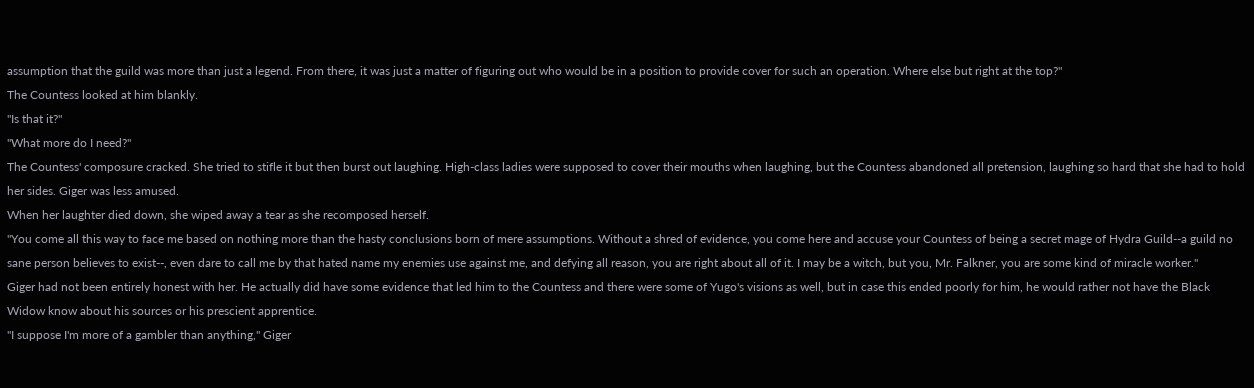assumption that the guild was more than just a legend. From there, it was just a matter of figuring out who would be in a position to provide cover for such an operation. Where else but right at the top?"
The Countess looked at him blankly.
"Is that it?"
"What more do I need?"
The Countess' composure cracked. She tried to stifle it but then burst out laughing. High-class ladies were supposed to cover their mouths when laughing, but the Countess abandoned all pretension, laughing so hard that she had to hold her sides. Giger was less amused.
When her laughter died down, she wiped away a tear as she recomposed herself.
"You come all this way to face me based on nothing more than the hasty conclusions born of mere assumptions. Without a shred of evidence, you come here and accuse your Countess of being a secret mage of Hydra Guild--a guild no sane person believes to exist--, even dare to call me by that hated name my enemies use against me, and defying all reason, you are right about all of it. I may be a witch, but you, Mr. Falkner, you are some kind of miracle worker."
Giger had not been entirely honest with her. He actually did have some evidence that led him to the Countess and there were some of Yugo's visions as well, but in case this ended poorly for him, he would rather not have the Black Widow know about his sources or his prescient apprentice.
"I suppose I'm more of a gambler than anything," Giger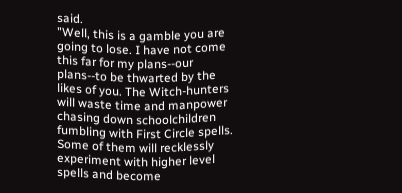said.
"Well, this is a gamble you are going to lose. I have not come this far for my plans--our plans--to be thwarted by the likes of you. The Witch-hunters will waste time and manpower chasing down schoolchildren fumbling with First Circle spells. Some of them will recklessly experiment with higher level spells and become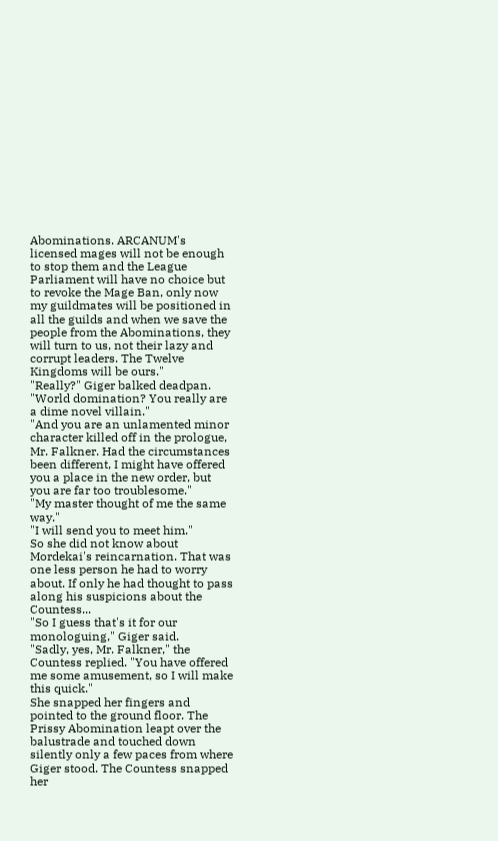Abominations. ARCANUM's licensed mages will not be enough to stop them and the League Parliament will have no choice but to revoke the Mage Ban, only now my guildmates will be positioned in all the guilds and when we save the people from the Abominations, they will turn to us, not their lazy and corrupt leaders. The Twelve Kingdoms will be ours."
"Really?" Giger balked deadpan. "World domination? You really are a dime novel villain."
"And you are an unlamented minor character killed off in the prologue, Mr. Falkner. Had the circumstances been different, I might have offered you a place in the new order, but you are far too troublesome."
"My master thought of me the same way."
"I will send you to meet him."
So she did not know about Mordekai's reincarnation. That was one less person he had to worry about. If only he had thought to pass along his suspicions about the Countess...
"So I guess that's it for our monologuing," Giger said.
"Sadly, yes, Mr. Falkner," the Countess replied. "You have offered me some amusement, so I will make this quick."
She snapped her fingers and pointed to the ground floor. The Prissy Abomination leapt over the balustrade and touched down silently only a few paces from where Giger stood. The Countess snapped her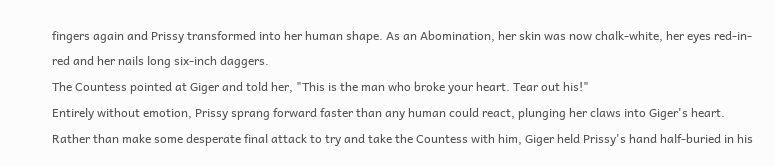fingers again and Prissy transformed into her human shape. As an Abomination, her skin was now chalk-white, her eyes red-in-red and her nails long six-inch daggers.
The Countess pointed at Giger and told her, "This is the man who broke your heart. Tear out his!"
Entirely without emotion, Prissy sprang forward faster than any human could react, plunging her claws into Giger's heart. Rather than make some desperate final attack to try and take the Countess with him, Giger held Prissy's hand half-buried in his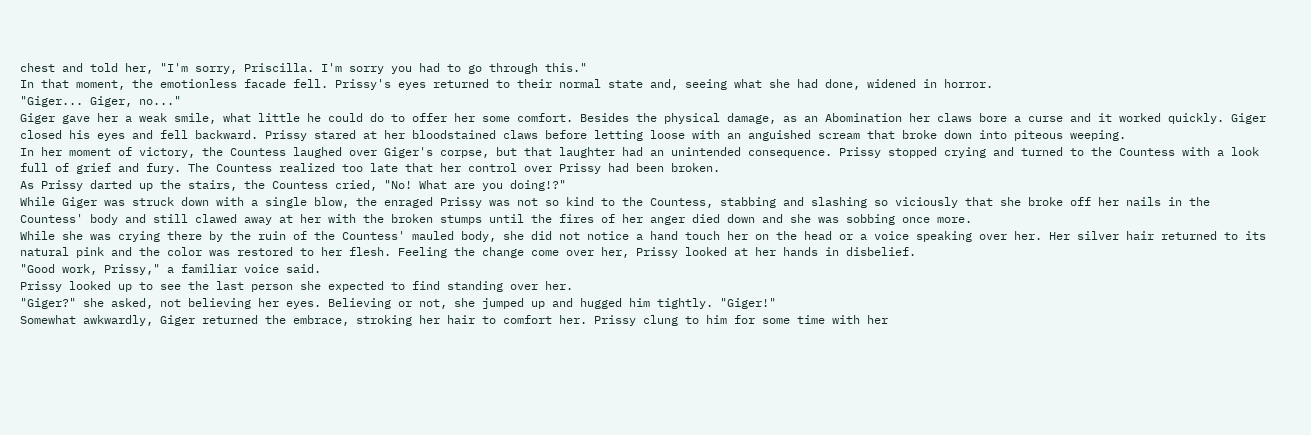chest and told her, "I'm sorry, Priscilla. I'm sorry you had to go through this."
In that moment, the emotionless facade fell. Prissy's eyes returned to their normal state and, seeing what she had done, widened in horror.
"Giger... Giger, no..."
Giger gave her a weak smile, what little he could do to offer her some comfort. Besides the physical damage, as an Abomination her claws bore a curse and it worked quickly. Giger closed his eyes and fell backward. Prissy stared at her bloodstained claws before letting loose with an anguished scream that broke down into piteous weeping.
In her moment of victory, the Countess laughed over Giger's corpse, but that laughter had an unintended consequence. Prissy stopped crying and turned to the Countess with a look full of grief and fury. The Countess realized too late that her control over Prissy had been broken.
As Prissy darted up the stairs, the Countess cried, "No! What are you doing!?"
While Giger was struck down with a single blow, the enraged Prissy was not so kind to the Countess, stabbing and slashing so viciously that she broke off her nails in the Countess' body and still clawed away at her with the broken stumps until the fires of her anger died down and she was sobbing once more.
While she was crying there by the ruin of the Countess' mauled body, she did not notice a hand touch her on the head or a voice speaking over her. Her silver hair returned to its natural pink and the color was restored to her flesh. Feeling the change come over her, Prissy looked at her hands in disbelief.
"Good work, Prissy," a familiar voice said.
Prissy looked up to see the last person she expected to find standing over her.
"Giger?" she asked, not believing her eyes. Believing or not, she jumped up and hugged him tightly. "Giger!"
Somewhat awkwardly, Giger returned the embrace, stroking her hair to comfort her. Prissy clung to him for some time with her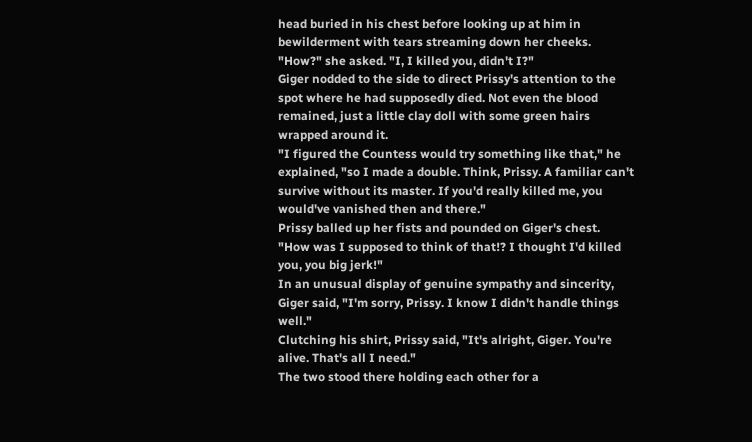head buried in his chest before looking up at him in bewilderment with tears streaming down her cheeks.
"How?" she asked. "I, I killed you, didn't I?"
Giger nodded to the side to direct Prissy's attention to the spot where he had supposedly died. Not even the blood remained, just a little clay doll with some green hairs wrapped around it.
"I figured the Countess would try something like that," he explained, "so I made a double. Think, Prissy. A familiar can't survive without its master. If you'd really killed me, you would've vanished then and there."
Prissy balled up her fists and pounded on Giger's chest.
"How was I supposed to think of that!? I thought I'd killed you, you big jerk!"
In an unusual display of genuine sympathy and sincerity, Giger said, "I'm sorry, Prissy. I know I didn't handle things well."
Clutching his shirt, Prissy said, "It's alright, Giger. You're alive. That's all I need."
The two stood there holding each other for a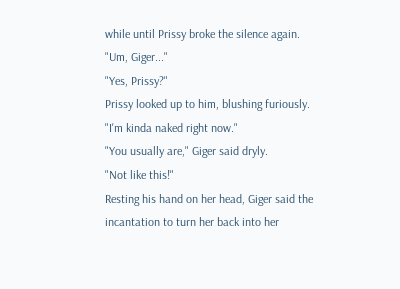while until Prissy broke the silence again.
"Um, Giger..."
"Yes, Prissy?"
Prissy looked up to him, blushing furiously.
"I'm kinda naked right now."
"You usually are," Giger said dryly.
"Not like this!"
Resting his hand on her head, Giger said the incantation to turn her back into her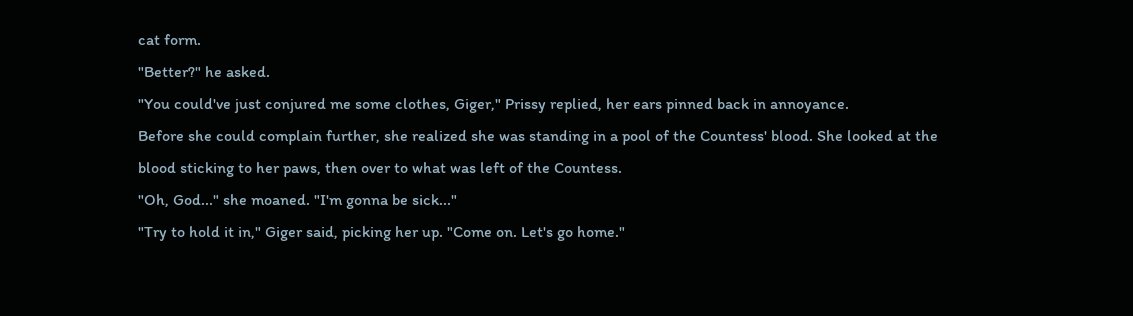cat form.
"Better?" he asked.
"You could've just conjured me some clothes, Giger," Prissy replied, her ears pinned back in annoyance.
Before she could complain further, she realized she was standing in a pool of the Countess' blood. She looked at the blood sticking to her paws, then over to what was left of the Countess.
"Oh, God..." she moaned. "I'm gonna be sick..."
"Try to hold it in," Giger said, picking her up. "Come on. Let's go home."